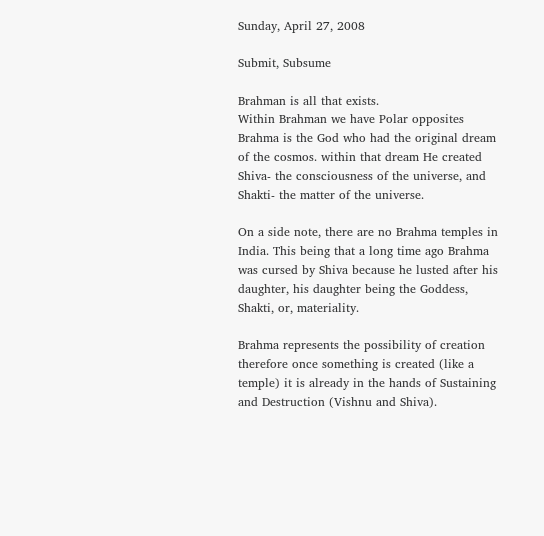Sunday, April 27, 2008

Submit, Subsume

Brahman is all that exists.
Within Brahman we have Polar opposites
Brahma is the God who had the original dream of the cosmos. within that dream He created Shiva- the consciousness of the universe, and Shakti- the matter of the universe.

On a side note, there are no Brahma temples in India. This being that a long time ago Brahma was cursed by Shiva because he lusted after his daughter, his daughter being the Goddess, Shakti, or, materiality.

Brahma represents the possibility of creation therefore once something is created (like a temple) it is already in the hands of Sustaining and Destruction (Vishnu and Shiva).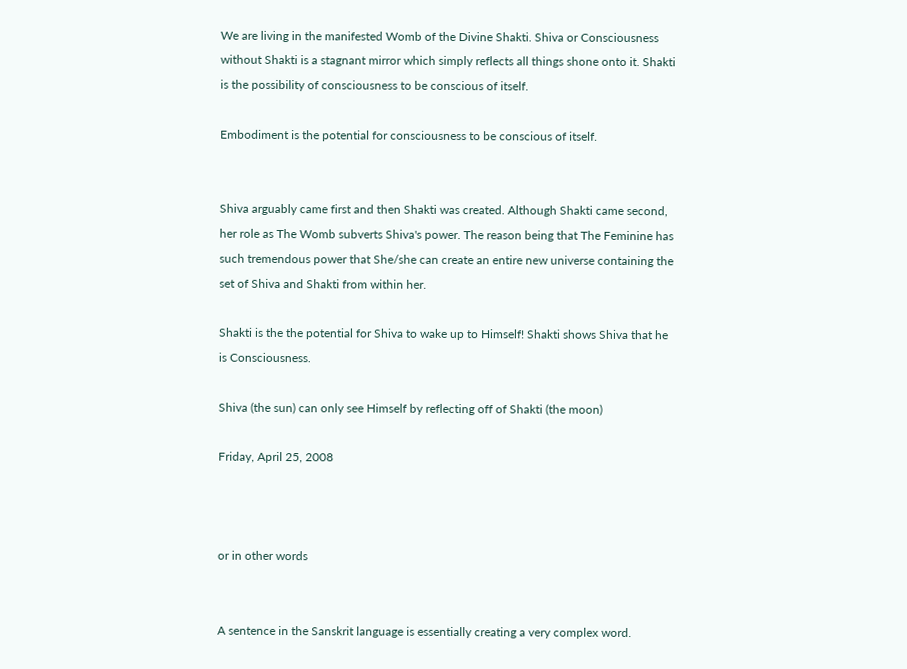We are living in the manifested Womb of the Divine Shakti. Shiva or Consciousness without Shakti is a stagnant mirror which simply reflects all things shone onto it. Shakti is the possibility of consciousness to be conscious of itself.

Embodiment is the potential for consciousness to be conscious of itself.


Shiva arguably came first and then Shakti was created. Although Shakti came second, her role as The Womb subverts Shiva's power. The reason being that The Feminine has such tremendous power that She/she can create an entire new universe containing the set of Shiva and Shakti from within her.

Shakti is the the potential for Shiva to wake up to Himself! Shakti shows Shiva that he is Consciousness.

Shiva (the sun) can only see Himself by reflecting off of Shakti (the moon)

Friday, April 25, 2008



or in other words


A sentence in the Sanskrit language is essentially creating a very complex word.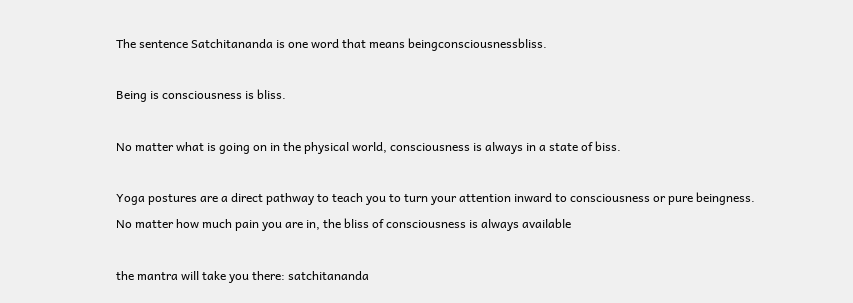The sentence Satchitananda is one word that means beingconsciousnessbliss.

Being is consciousness is bliss.

No matter what is going on in the physical world, consciousness is always in a state of biss.

Yoga postures are a direct pathway to teach you to turn your attention inward to consciousness or pure beingness. No matter how much pain you are in, the bliss of consciousness is always available

the mantra will take you there: satchitananda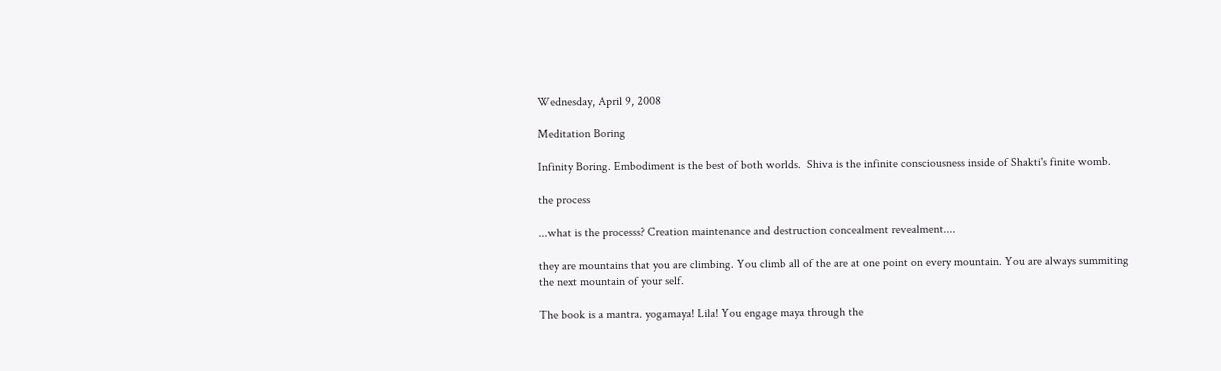Wednesday, April 9, 2008

Meditation Boring

Infinity Boring. Embodiment is the best of both worlds.  Shiva is the infinite consciousness inside of Shakti's finite womb.

the process

...what is the processs? Creation maintenance and destruction concealment revealment....

they are mountains that you are climbing. You climb all of the are at one point on every mountain. You are always summiting the next mountain of your self.

The book is a mantra. yogamaya! Lila! You engage maya through the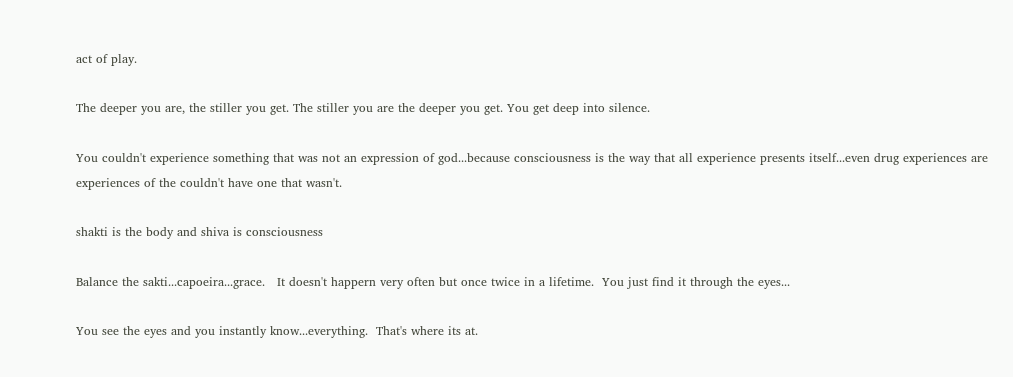act of play.

The deeper you are, the stiller you get. The stiller you are the deeper you get. You get deep into silence.

You couldn't experience something that was not an expression of god...because consciousness is the way that all experience presents itself...even drug experiences are experiences of the couldn't have one that wasn't.

shakti is the body and shiva is consciousness

Balance the sakti...capoeira...grace.   It doesn't happern very often but once twice in a lifetime.  You just find it through the eyes...

You see the eyes and you instantly know...everything.  That's where its at.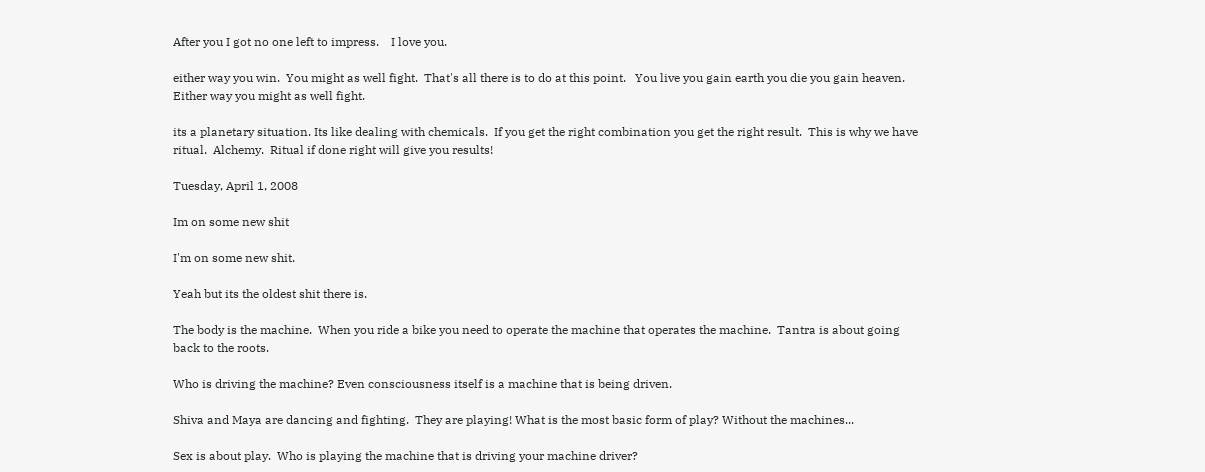After you I got no one left to impress.    I love you.

either way you win.  You might as well fight.  That's all there is to do at this point.   You live you gain earth you die you gain heaven. Either way you might as well fight.

its a planetary situation. Its like dealing with chemicals.  If you get the right combination you get the right result.  This is why we have ritual.  Alchemy.  Ritual if done right will give you results!

Tuesday, April 1, 2008

Im on some new shit

I'm on some new shit.

Yeah but its the oldest shit there is.

The body is the machine.  When you ride a bike you need to operate the machine that operates the machine.  Tantra is about going back to the roots.

Who is driving the machine? Even consciousness itself is a machine that is being driven.

Shiva and Maya are dancing and fighting.  They are playing! What is the most basic form of play? Without the machines...

Sex is about play.  Who is playing the machine that is driving your machine driver?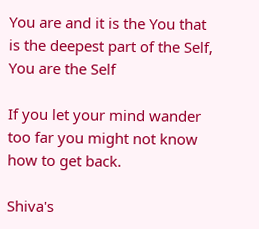You are and it is the You that is the deepest part of the Self, You are the Self

If you let your mind wander too far you might not know how to get back.

Shiva's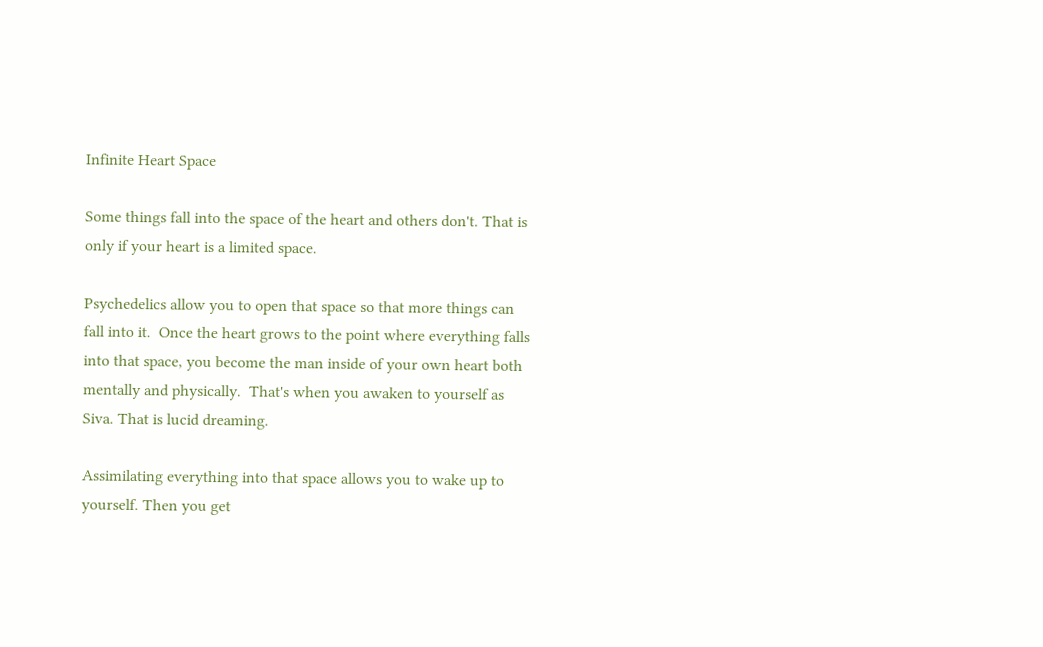Infinite Heart Space

Some things fall into the space of the heart and others don't. That is only if your heart is a limited space.

Psychedelics allow you to open that space so that more things can fall into it.  Once the heart grows to the point where everything falls into that space, you become the man inside of your own heart both mentally and physically.  That's when you awaken to yourself as Siva. That is lucid dreaming.

Assimilating everything into that space allows you to wake up to yourself. Then you get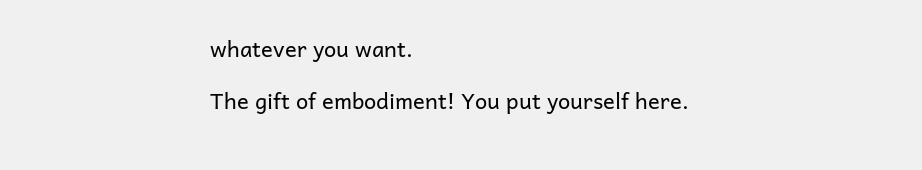whatever you want.

The gift of embodiment! You put yourself here.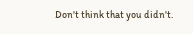Don't think that you didn't.